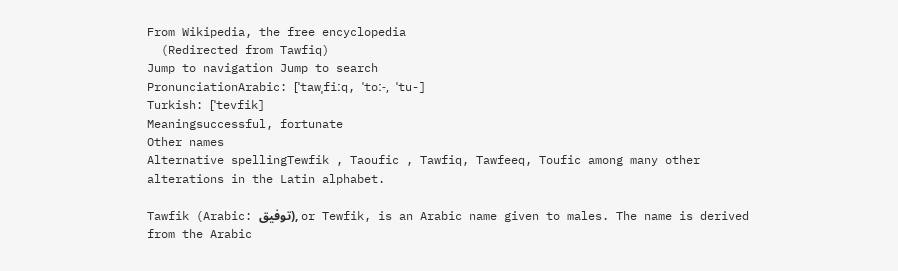From Wikipedia, the free encyclopedia
  (Redirected from Tawfiq)
Jump to navigation Jump to search
PronunciationArabic: [ˈtawˌfiːq, ˈtoː-, ˈtu-]
Turkish: [ˈtevfik]
Meaningsuccessful, fortunate
Other names
Alternative spellingTewfik , Taoufic , Tawfiq, Tawfeeq, Toufic among many other alterations in the Latin alphabet.

Tawfik (Arabic: توفيق), or Tewfik, is an Arabic name given to males. The name is derived from the Arabic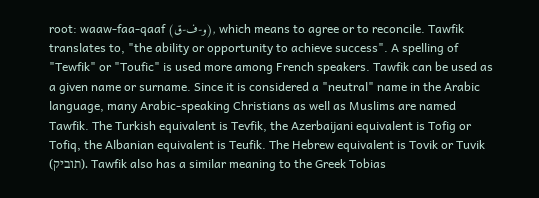root: waaw-faa-qaaf (و-ف-ق), which means to agree or to reconcile. Tawfik translates to, "the ability or opportunity to achieve success". A spelling of "Tewfik" or "Toufic" is used more among French speakers. Tawfik can be used as a given name or surname. Since it is considered a "neutral" name in the Arabic language, many Arabic-speaking Christians as well as Muslims are named Tawfik. The Turkish equivalent is Tevfik, the Azerbaijani equivalent is Tofig or Tofiq, the Albanian equivalent is Teufik. The Hebrew equivalent is Tovik or Tuvik (תוביק). Tawfik also has a similar meaning to the Greek Tobias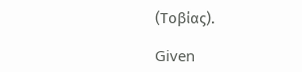(Τοβίας).

Given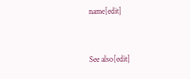name[edit]


See also[edit]